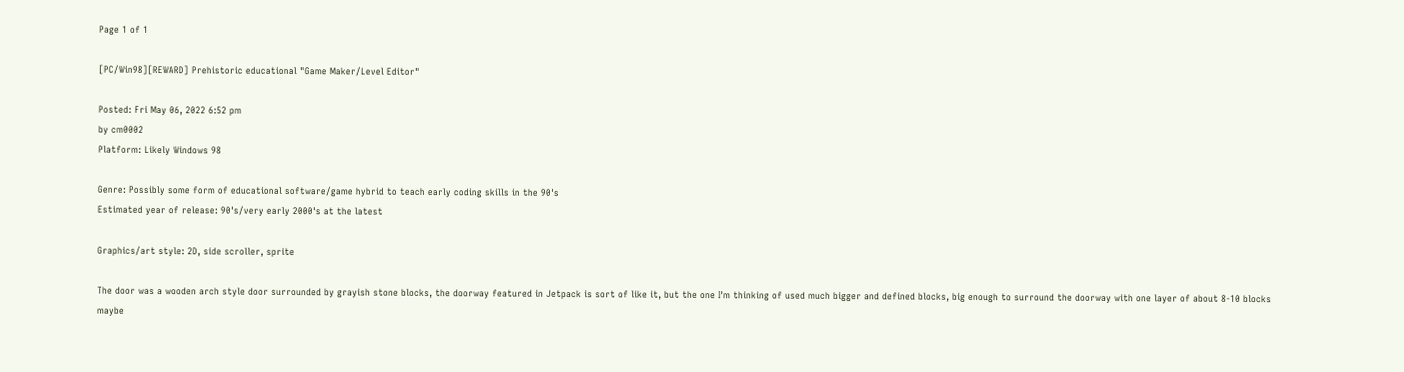Page 1 of 1

[PC/Win98][REWARD] Prehistoric educational "Game Maker/Level Editor"

Posted: Fri May 06, 2022 6:52 pm
by cm0002
Platform: Likely Windows 98

Genre: Possibly some form of educational software/game hybrid to teach early coding skills in the 90's
Estimated year of release: 90's/very early 2000's at the latest

Graphics/art style: 2D, side scroller, sprite

The door was a wooden arch style door surrounded by grayish stone blocks, the doorway featured in Jetpack is sort of like it, but the one I'm thinking of used much bigger and defined blocks, big enough to surround the doorway with one layer of about 8-10 blocks maybe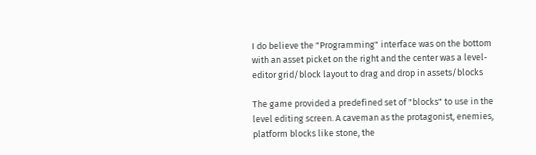I do believe the "Programming" interface was on the bottom with an asset picket on the right and the center was a level-editor grid/block layout to drag and drop in assets/blocks

The game provided a predefined set of "blocks" to use in the level editing screen. A caveman as the protagonist, enemies, platform blocks like stone, the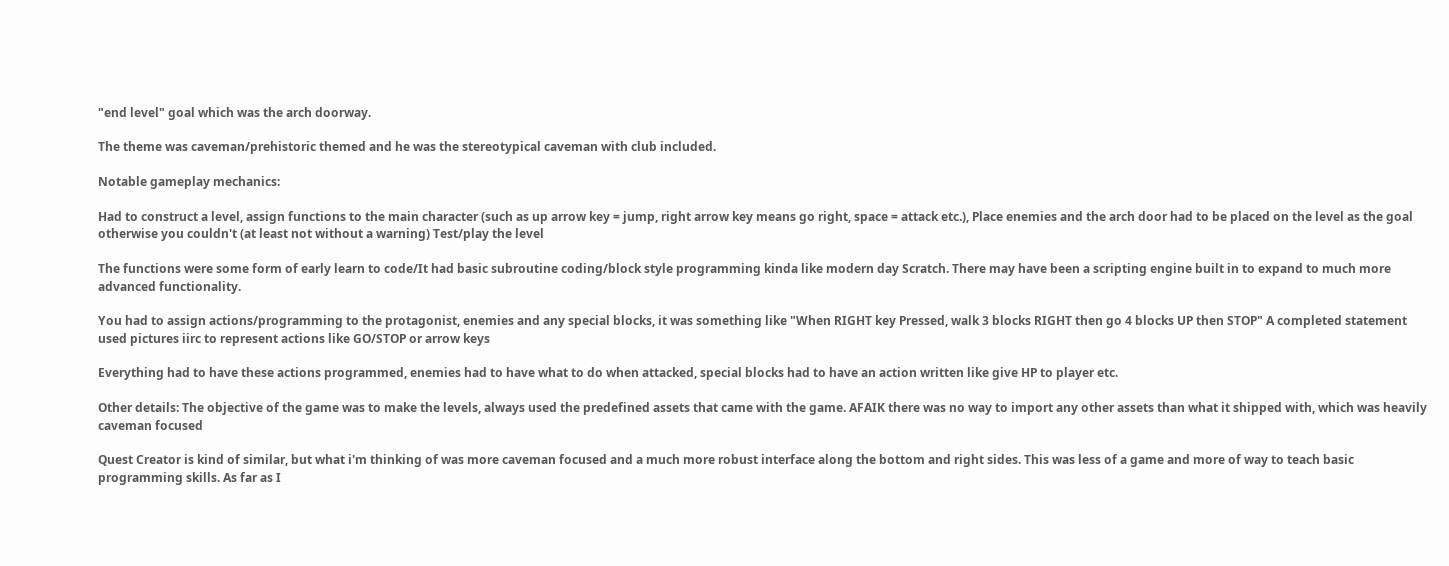"end level" goal which was the arch doorway.

The theme was caveman/prehistoric themed and he was the stereotypical caveman with club included.

Notable gameplay mechanics:

Had to construct a level, assign functions to the main character (such as up arrow key = jump, right arrow key means go right, space = attack etc.), Place enemies and the arch door had to be placed on the level as the goal otherwise you couldn't (at least not without a warning) Test/play the level

The functions were some form of early learn to code/It had basic subroutine coding/block style programming kinda like modern day Scratch. There may have been a scripting engine built in to expand to much more advanced functionality.

You had to assign actions/programming to the protagonist, enemies and any special blocks, it was something like "When RIGHT key Pressed, walk 3 blocks RIGHT then go 4 blocks UP then STOP" A completed statement used pictures iirc to represent actions like GO/STOP or arrow keys

Everything had to have these actions programmed, enemies had to have what to do when attacked, special blocks had to have an action written like give HP to player etc.

Other details: The objective of the game was to make the levels, always used the predefined assets that came with the game. AFAIK there was no way to import any other assets than what it shipped with, which was heavily caveman focused

Quest Creator is kind of similar, but what i'm thinking of was more caveman focused and a much more robust interface along the bottom and right sides. This was less of a game and more of way to teach basic programming skills. As far as I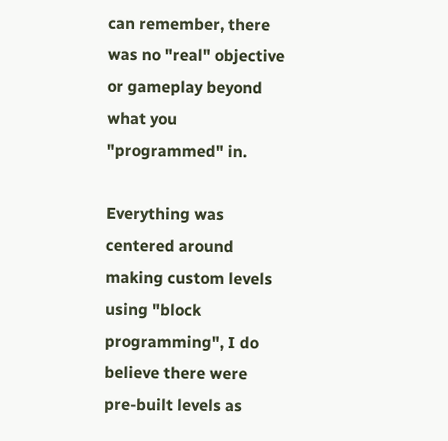can remember, there was no "real" objective or gameplay beyond what you "programmed" in.

Everything was centered around making custom levels using "block programming", I do believe there were pre-built levels as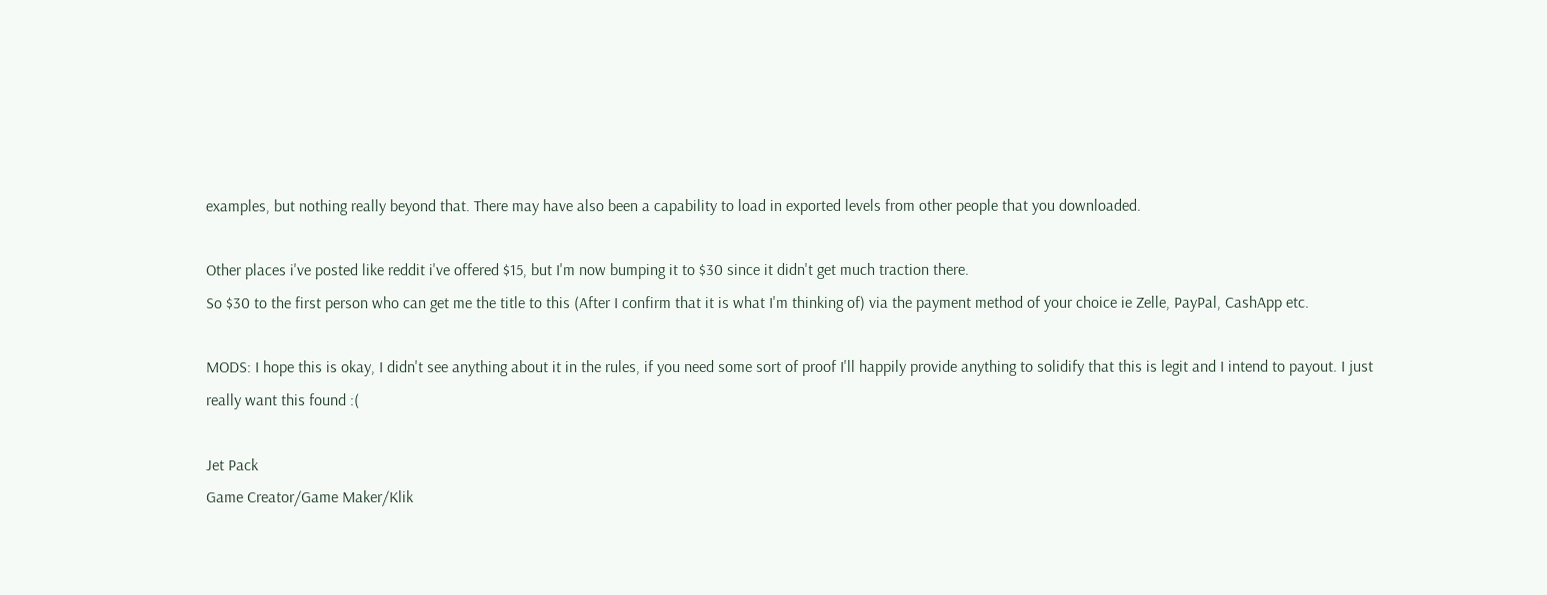examples, but nothing really beyond that. There may have also been a capability to load in exported levels from other people that you downloaded.

Other places i've posted like reddit i've offered $15, but I'm now bumping it to $30 since it didn't get much traction there.
So $30 to the first person who can get me the title to this (After I confirm that it is what I'm thinking of) via the payment method of your choice ie Zelle, PayPal, CashApp etc.

MODS: I hope this is okay, I didn't see anything about it in the rules, if you need some sort of proof I'll happily provide anything to solidify that this is legit and I intend to payout. I just really want this found :(

Jet Pack
Game Creator/Game Maker/Klik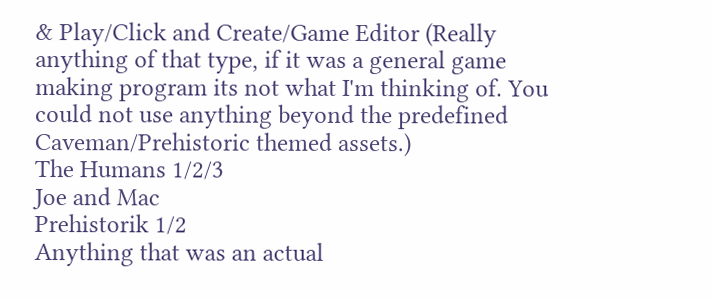& Play/Click and Create/Game Editor (Really anything of that type, if it was a general game making program its not what I'm thinking of. You could not use anything beyond the predefined Caveman/Prehistoric themed assets.)
The Humans 1/2/3
Joe and Mac
Prehistorik 1/2
Anything that was an actual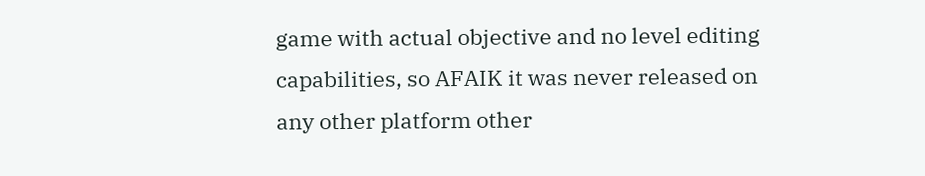game with actual objective and no level editing capabilities, so AFAIK it was never released on any other platform other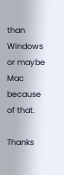than Windows or maybe Mac because of that.

Thanks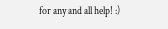for any and all help! :)